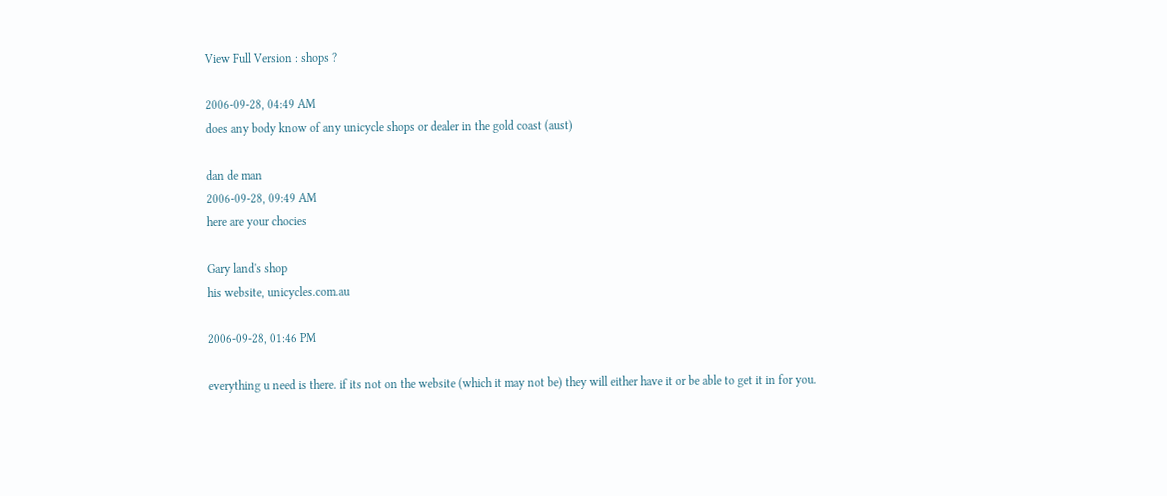View Full Version : shops ?

2006-09-28, 04:49 AM
does any body know of any unicycle shops or dealer in the gold coast (aust)

dan de man
2006-09-28, 09:49 AM
here are your chocies

Gary land's shop
his website, unicycles.com.au

2006-09-28, 01:46 PM

everything u need is there. if its not on the website (which it may not be) they will either have it or be able to get it in for you.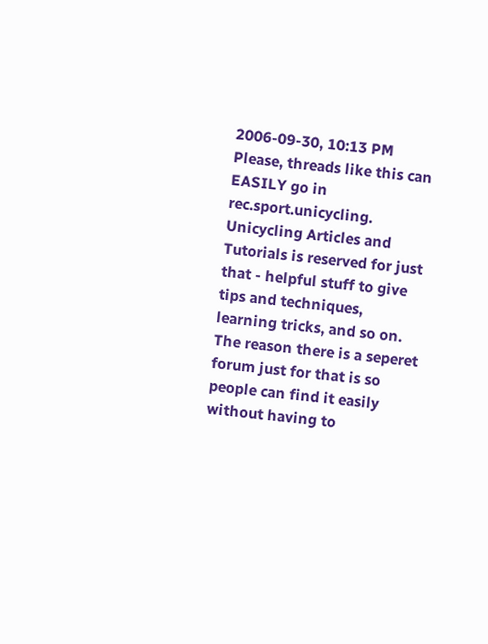2006-09-30, 10:13 PM
Please, threads like this can EASILY go in rec.sport.unicycling. Unicycling Articles and Tutorials is reserved for just that - helpful stuff to give tips and techniques, learning tricks, and so on. The reason there is a seperet forum just for that is so people can find it easily without having to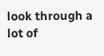look through a lot of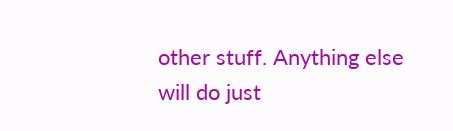other stuff. Anything else will do just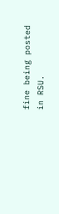fine being posted in RSU.